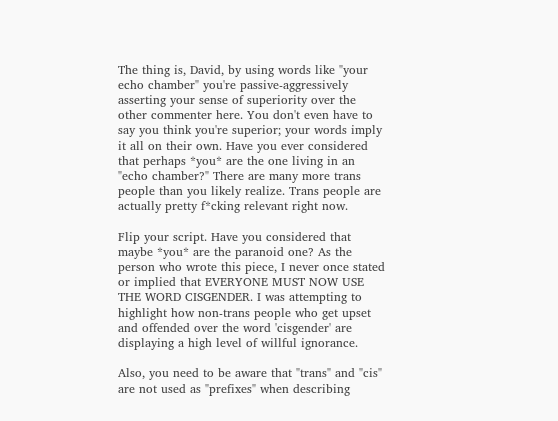The thing is, David, by using words like "your echo chamber" you're passive-aggressively asserting your sense of superiority over the other commenter here. You don't even have to say you think you're superior; your words imply it all on their own. Have you ever considered that perhaps *you* are the one living in an "echo chamber?" There are many more trans people than you likely realize. Trans people are actually pretty f*cking relevant right now.

Flip your script. Have you considered that maybe *you* are the paranoid one? As the person who wrote this piece, I never once stated or implied that EVERYONE MUST NOW USE THE WORD CISGENDER. I was attempting to highlight how non-trans people who get upset and offended over the word 'cisgender' are displaying a high level of willful ignorance.

Also, you need to be aware that "trans" and "cis" are not used as "prefixes" when describing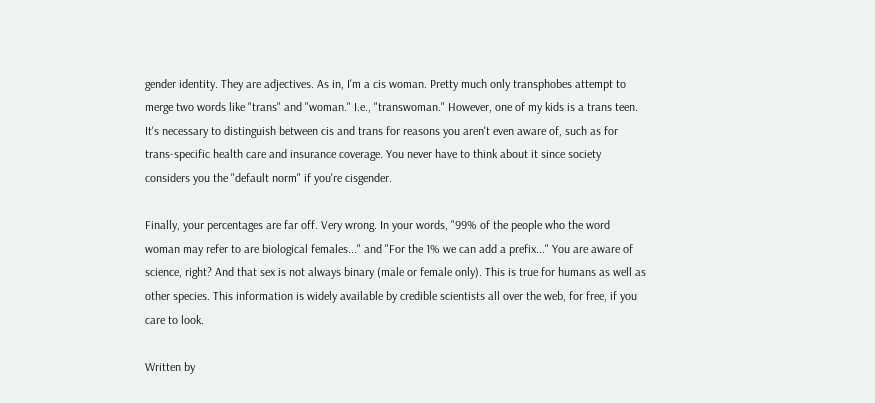gender identity. They are adjectives. As in, I'm a cis woman. Pretty much only transphobes attempt to merge two words like "trans" and "woman." I.e., "transwoman." However, one of my kids is a trans teen. It's necessary to distinguish between cis and trans for reasons you aren't even aware of, such as for trans-specific health care and insurance coverage. You never have to think about it since society considers you the "default norm" if you're cisgender.

Finally, your percentages are far off. Very wrong. In your words, "99% of the people who the word woman may refer to are biological females..." and "For the 1% we can add a prefix..." You are aware of science, right? And that sex is not always binary (male or female only). This is true for humans as well as other species. This information is widely available by credible scientists all over the web, for free, if you care to look.

Written by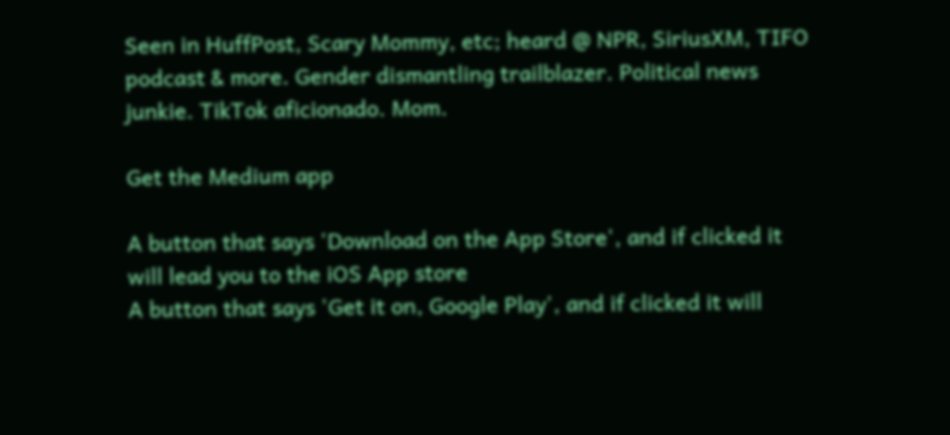Seen in HuffPost, Scary Mommy, etc; heard @ NPR, SiriusXM, TIFO podcast & more. Gender dismantling trailblazer. Political news junkie. TikTok aficionado. Mom.

Get the Medium app

A button that says 'Download on the App Store', and if clicked it will lead you to the iOS App store
A button that says 'Get it on, Google Play', and if clicked it will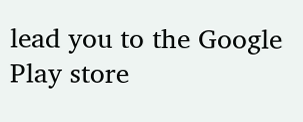lead you to the Google Play store